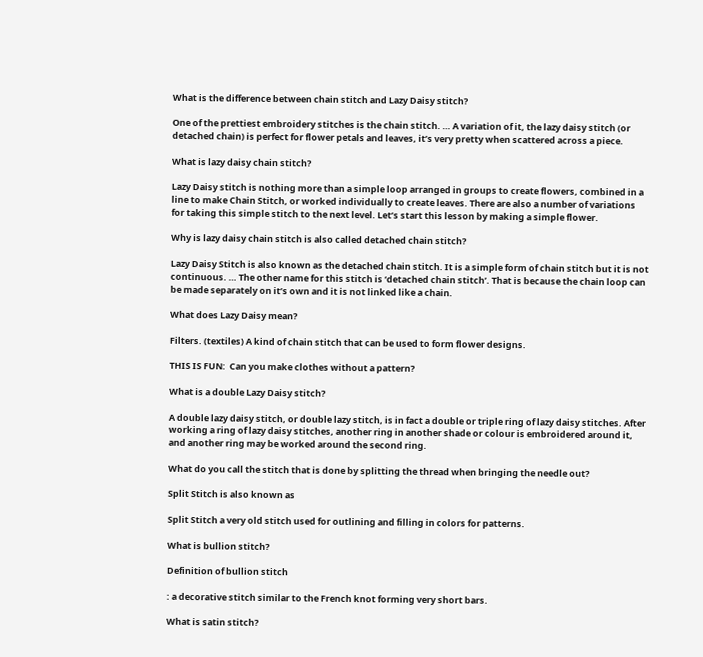What is the difference between chain stitch and Lazy Daisy stitch?

One of the prettiest embroidery stitches is the chain stitch. … A variation of it, the lazy daisy stitch (or detached chain) is perfect for flower petals and leaves, it’s very pretty when scattered across a piece.

What is lazy daisy chain stitch?

Lazy Daisy stitch is nothing more than a simple loop arranged in groups to create flowers, combined in a line to make Chain Stitch, or worked individually to create leaves. There are also a number of variations for taking this simple stitch to the next level. Let’s start this lesson by making a simple flower.

Why is lazy daisy chain stitch is also called detached chain stitch?

Lazy Daisy Stitch is also known as the detached chain stitch. It is a simple form of chain stitch but it is not continuous. … The other name for this stitch is ‘detached chain stitch’. That is because the chain loop can be made separately on it’s own and it is not linked like a chain.

What does Lazy Daisy mean?

Filters. (textiles) A kind of chain stitch that can be used to form flower designs.

THIS IS FUN:  Can you make clothes without a pattern?

What is a double Lazy Daisy stitch?

A double lazy daisy stitch, or double lazy stitch, is in fact a double or triple ring of lazy daisy stitches. After working a ring of lazy daisy stitches, another ring in another shade or colour is embroidered around it, and another ring may be worked around the second ring.

What do you call the stitch that is done by splitting the thread when bringing the needle out?

Split Stitch is also known as

Split Stitch a very old stitch used for outlining and filling in colors for patterns.

What is bullion stitch?

Definition of bullion stitch

: a decorative stitch similar to the French knot forming very short bars.

What is satin stitch?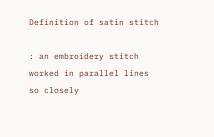Definition of satin stitch

: an embroidery stitch worked in parallel lines so closely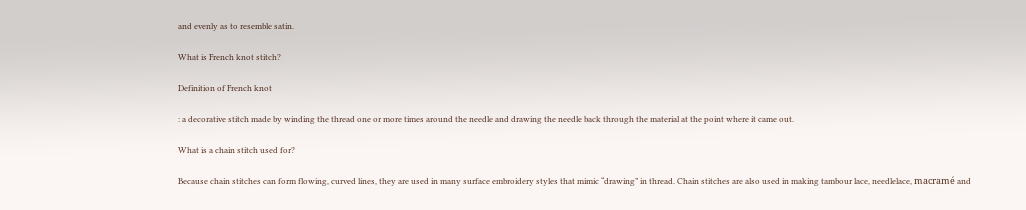and evenly as to resemble satin.

What is French knot stitch?

Definition of French knot

: a decorative stitch made by winding the thread one or more times around the needle and drawing the needle back through the material at the point where it came out.

What is a chain stitch used for?

Because chain stitches can form flowing, curved lines, they are used in many surface embroidery styles that mimic “drawing” in thread. Chain stitches are also used in making tambour lace, needlelace, macramé and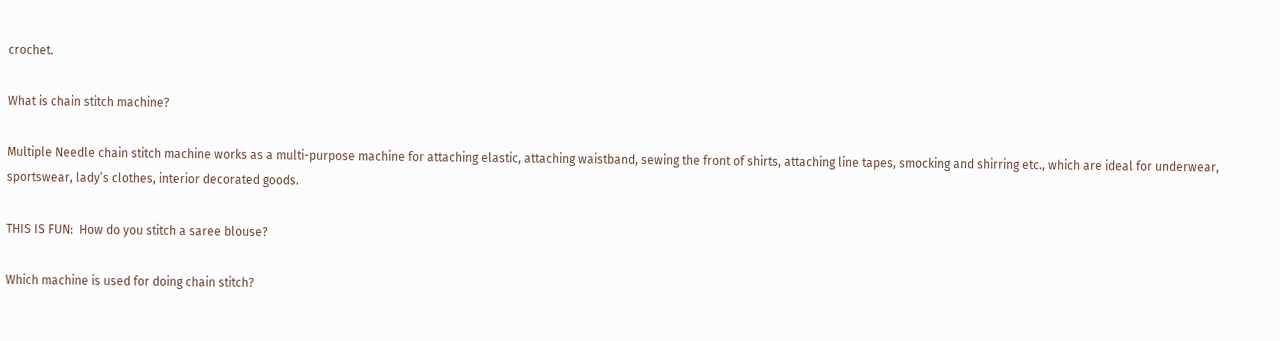crochet.

What is chain stitch machine?

Multiple Needle chain stitch machine works as a multi-purpose machine for attaching elastic, attaching waistband, sewing the front of shirts, attaching line tapes, smocking and shirring etc., which are ideal for underwear, sportswear, lady’s clothes, interior decorated goods.

THIS IS FUN:  How do you stitch a saree blouse?

Which machine is used for doing chain stitch?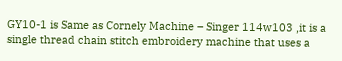GY10-1 is Same as Cornely Machine – Singer 114w103 ,it is a single thread chain stitch embroidery machine that uses a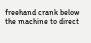freehand crank below the machine to direct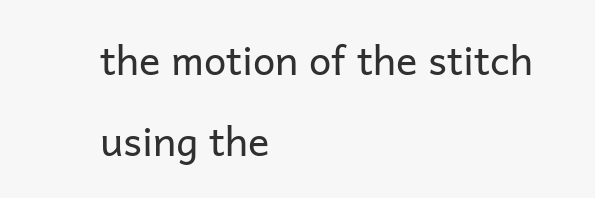the motion of the stitch using the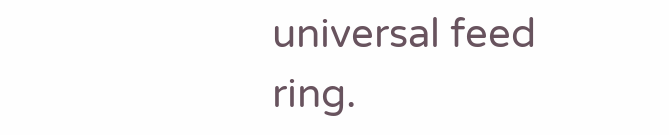universal feed ring.